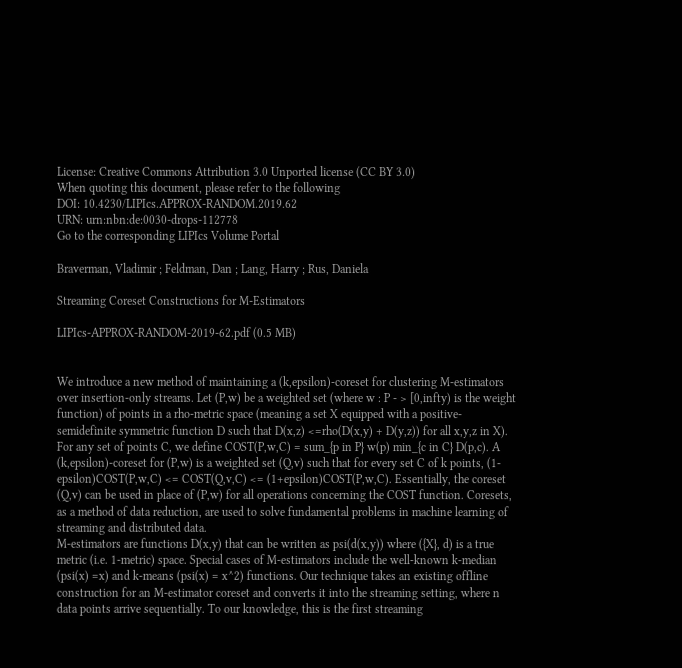License: Creative Commons Attribution 3.0 Unported license (CC BY 3.0)
When quoting this document, please refer to the following
DOI: 10.4230/LIPIcs.APPROX-RANDOM.2019.62
URN: urn:nbn:de:0030-drops-112778
Go to the corresponding LIPIcs Volume Portal

Braverman, Vladimir ; Feldman, Dan ; Lang, Harry ; Rus, Daniela

Streaming Coreset Constructions for M-Estimators

LIPIcs-APPROX-RANDOM-2019-62.pdf (0.5 MB)


We introduce a new method of maintaining a (k,epsilon)-coreset for clustering M-estimators over insertion-only streams. Let (P,w) be a weighted set (where w : P - > [0,infty) is the weight function) of points in a rho-metric space (meaning a set X equipped with a positive-semidefinite symmetric function D such that D(x,z) <=rho(D(x,y) + D(y,z)) for all x,y,z in X). For any set of points C, we define COST(P,w,C) = sum_{p in P} w(p) min_{c in C} D(p,c). A (k,epsilon)-coreset for (P,w) is a weighted set (Q,v) such that for every set C of k points, (1-epsilon)COST(P,w,C) <= COST(Q,v,C) <= (1+epsilon)COST(P,w,C). Essentially, the coreset (Q,v) can be used in place of (P,w) for all operations concerning the COST function. Coresets, as a method of data reduction, are used to solve fundamental problems in machine learning of streaming and distributed data.
M-estimators are functions D(x,y) that can be written as psi(d(x,y)) where ({X}, d) is a true metric (i.e. 1-metric) space. Special cases of M-estimators include the well-known k-median (psi(x) =x) and k-means (psi(x) = x^2) functions. Our technique takes an existing offline construction for an M-estimator coreset and converts it into the streaming setting, where n data points arrive sequentially. To our knowledge, this is the first streaming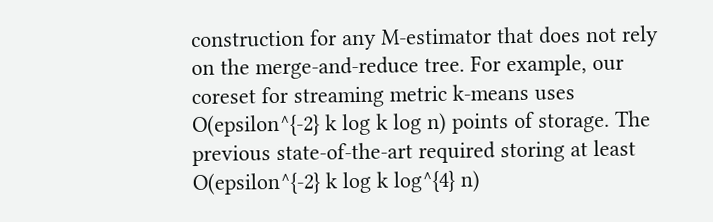construction for any M-estimator that does not rely on the merge-and-reduce tree. For example, our coreset for streaming metric k-means uses O(epsilon^{-2} k log k log n) points of storage. The previous state-of-the-art required storing at least O(epsilon^{-2} k log k log^{4} n)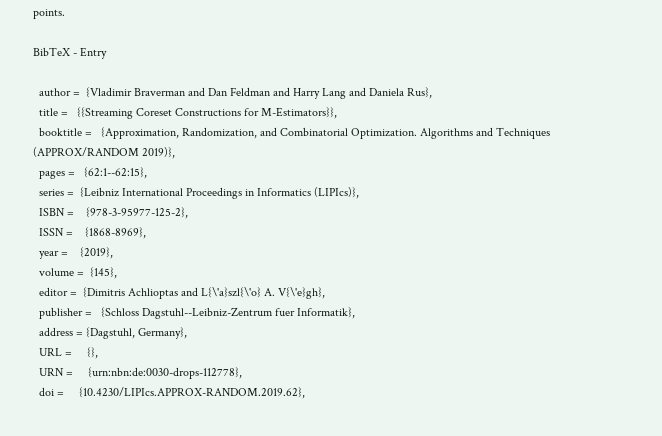points.

BibTeX - Entry

  author =  {Vladimir Braverman and Dan Feldman and Harry Lang and Daniela Rus},
  title =   {{Streaming Coreset Constructions for M-Estimators}},
  booktitle =   {Approximation, Randomization, and Combinatorial Optimization. Algorithms and Techniques (APPROX/RANDOM 2019)},
  pages =   {62:1--62:15},
  series =  {Leibniz International Proceedings in Informatics (LIPIcs)},
  ISBN =    {978-3-95977-125-2},
  ISSN =    {1868-8969},
  year =    {2019},
  volume =  {145},
  editor =  {Dimitris Achlioptas and L{\'a}szl{\'o} A. V{\'e}gh},
  publisher =   {Schloss Dagstuhl--Leibniz-Zentrum fuer Informatik},
  address = {Dagstuhl, Germany},
  URL =     {},
  URN =     {urn:nbn:de:0030-drops-112778},
  doi =     {10.4230/LIPIcs.APPROX-RANDOM.2019.62},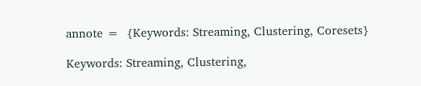annote =  {Keywords: Streaming, Clustering, Coresets}

Keywords: Streaming, Clustering,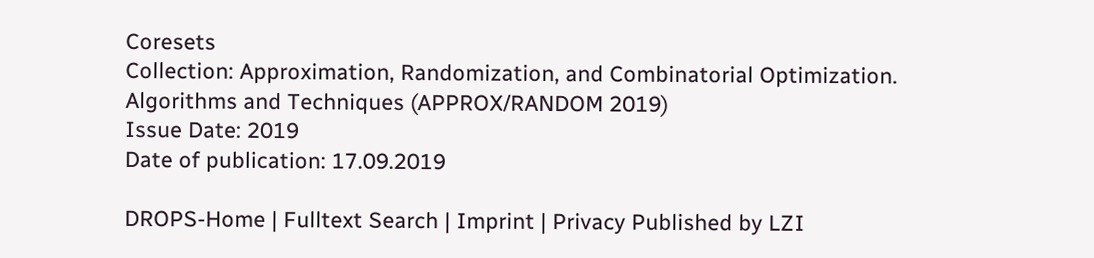Coresets
Collection: Approximation, Randomization, and Combinatorial Optimization. Algorithms and Techniques (APPROX/RANDOM 2019)
Issue Date: 2019
Date of publication: 17.09.2019

DROPS-Home | Fulltext Search | Imprint | Privacy Published by LZI